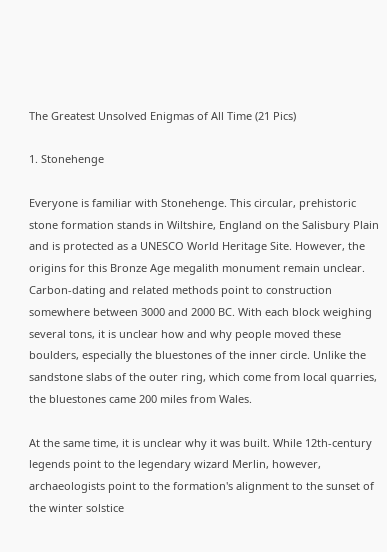The Greatest Unsolved Enigmas of All Time (21 Pics)

1. Stonehenge

Everyone is familiar with Stonehenge. This circular, prehistoric stone formation stands in Wiltshire, England on the Salisbury Plain and is protected as a UNESCO World Heritage Site. However, the origins for this Bronze Age megalith monument remain unclear. Carbon-dating and related methods point to construction somewhere between 3000 and 2000 BC. With each block weighing several tons, it is unclear how and why people moved these boulders, especially the bluestones of the inner circle. Unlike the sandstone slabs of the outer ring, which come from local quarries, the bluestones came 200 miles from Wales.

At the same time, it is unclear why it was built. While 12th-century legends point to the legendary wizard Merlin, however, archaeologists point to the formation's alignment to the sunset of the winter solstice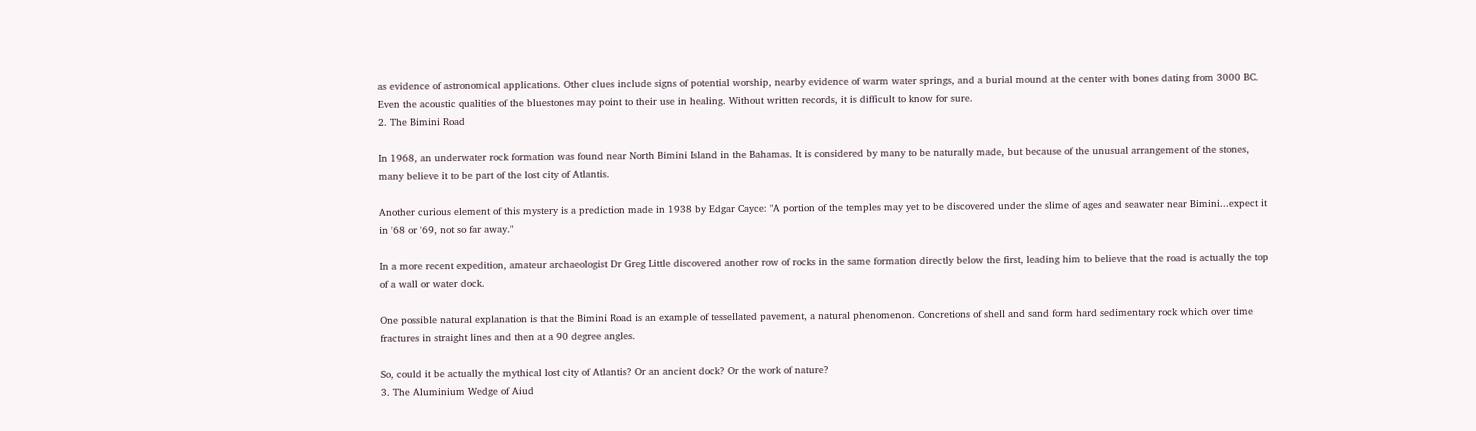as evidence of astronomical applications. Other clues include signs of potential worship, nearby evidence of warm water springs, and a burial mound at the center with bones dating from 3000 BC. Even the acoustic qualities of the bluestones may point to their use in healing. Without written records, it is difficult to know for sure.
2. The Bimini Road

In 1968, an underwater rock formation was found near North Bimini Island in the Bahamas. It is considered by many to be naturally made, but because of the unusual arrangement of the stones, many believe it to be part of the lost city of Atlantis.

Another curious element of this mystery is a prediction made in 1938 by Edgar Cayce: "A portion of the temples may yet to be discovered under the slime of ages and seawater near Bimini...expect it in '68 or '69, not so far away."

In a more recent expedition, amateur archaeologist Dr Greg Little discovered another row of rocks in the same formation directly below the first, leading him to believe that the road is actually the top of a wall or water dock.

One possible natural explanation is that the Bimini Road is an example of tessellated pavement, a natural phenomenon. Concretions of shell and sand form hard sedimentary rock which over time fractures in straight lines and then at a 90 degree angles.

So, could it be actually the mythical lost city of Atlantis? Or an ancient dock? Or the work of nature?
3. The Aluminium Wedge of Aiud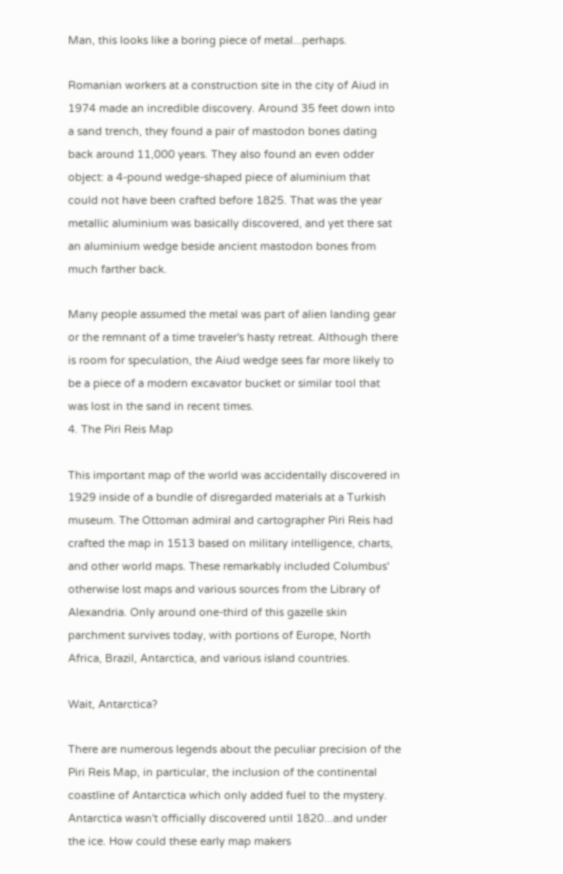Man, this looks like a boring piece of metal...perhaps.

Romanian workers at a construction site in the city of Aiud in 1974 made an incredible discovery. Around 35 feet down into a sand trench, they found a pair of mastodon bones dating back around 11,000 years. They also found an even odder object: a 4-pound wedge-shaped piece of aluminium that could not have been crafted before 1825. That was the year metallic aluminium was basically discovered, and yet there sat an aluminium wedge beside ancient mastodon bones from much farther back.

Many people assumed the metal was part of alien landing gear or the remnant of a time traveler's hasty retreat. Although there is room for speculation, the Aiud wedge sees far more likely to be a piece of a modern excavator bucket or similar tool that was lost in the sand in recent times.
4. The Piri Reis Map

This important map of the world was accidentally discovered in 1929 inside of a bundle of disregarded materials at a Turkish museum. The Ottoman admiral and cartographer Piri Reis had crafted the map in 1513 based on military intelligence, charts, and other world maps. These remarkably included Columbus' otherwise lost maps and various sources from the Library of Alexandria. Only around one-third of this gazelle skin parchment survives today, with portions of Europe, North Africa, Brazil, Antarctica, and various island countries.

Wait, Antarctica?

There are numerous legends about the peculiar precision of the Piri Reis Map, in particular, the inclusion of the continental coastline of Antarctica which only added fuel to the mystery. Antarctica wasn't officially discovered until 1820...and under the ice. How could these early map makers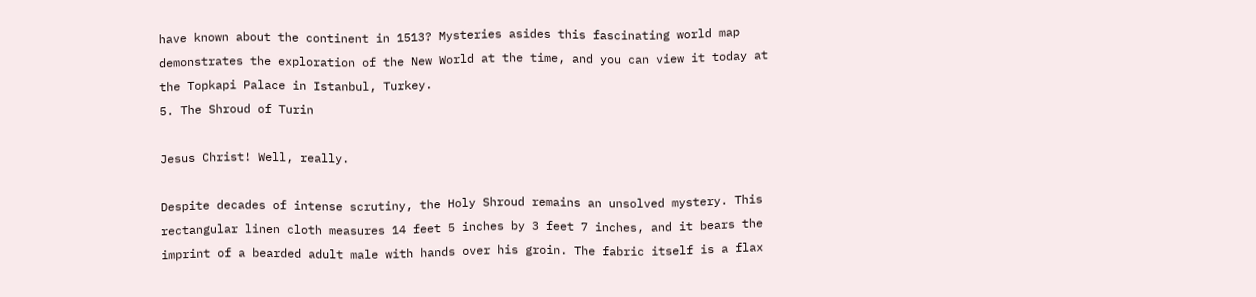have known about the continent in 1513? Mysteries asides this fascinating world map demonstrates the exploration of the New World at the time, and you can view it today at the Topkapi Palace in Istanbul, Turkey.
5. The Shroud of Turin

Jesus Christ! Well, really.

Despite decades of intense scrutiny, the Holy Shroud remains an unsolved mystery. This rectangular linen cloth measures 14 feet 5 inches by 3 feet 7 inches, and it bears the imprint of a bearded adult male with hands over his groin. The fabric itself is a flax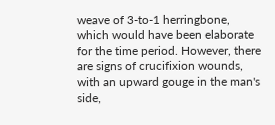weave of 3-to-1 herringbone, which would have been elaborate for the time period. However, there are signs of crucifixion wounds, with an upward gouge in the man's side,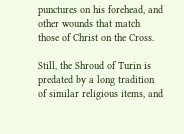punctures on his forehead, and other wounds that match those of Christ on the Cross.

Still, the Shroud of Turin is predated by a long tradition of similar religious items, and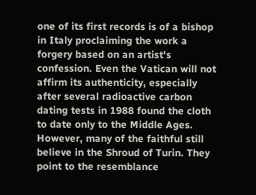one of its first records is of a bishop in Italy proclaiming the work a forgery based on an artist's confession. Even the Vatican will not affirm its authenticity, especially after several radioactive carbon dating tests in 1988 found the cloth to date only to the Middle Ages. However, many of the faithful still believe in the Shroud of Turin. They point to the resemblance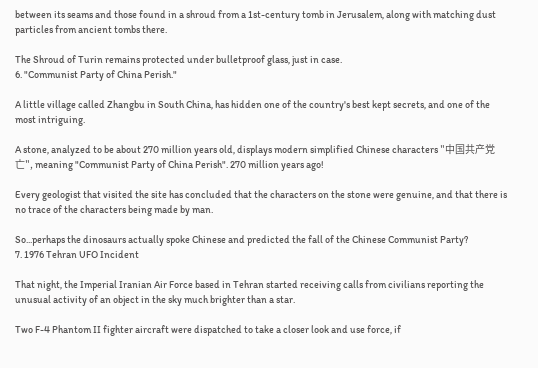between its seams and those found in a shroud from a 1st-century tomb in Jerusalem, along with matching dust particles from ancient tombs there.

The Shroud of Turin remains protected under bulletproof glass, just in case.
6. "Communist Party of China Perish."

A little village called Zhangbu in South China, has hidden one of the country's best kept secrets, and one of the most intriguing.

A stone, analyzed to be about 270 million years old, displays modern simplified Chinese characters "中国共产党亡", meaning "Communist Party of China Perish". 270 million years ago!

Every geologist that visited the site has concluded that the characters on the stone were genuine, and that there is no trace of the characters being made by man.

So...perhaps the dinosaurs actually spoke Chinese and predicted the fall of the Chinese Communist Party?
7. 1976 Tehran UFO Incident

That night, the Imperial Iranian Air Force based in Tehran started receiving calls from civilians reporting the unusual activity of an object in the sky much brighter than a star.

Two F-4 Phantom II fighter aircraft were dispatched to take a closer look and use force, if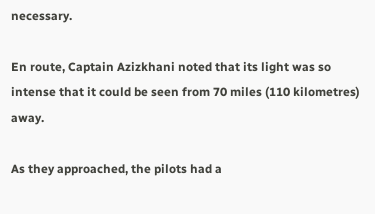necessary.

En route, Captain Azizkhani noted that its light was so intense that it could be seen from 70 miles (110 kilometres) away.

As they approached, the pilots had a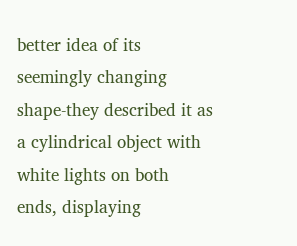better idea of its seemingly changing shape-they described it as a cylindrical object with white lights on both ends, displaying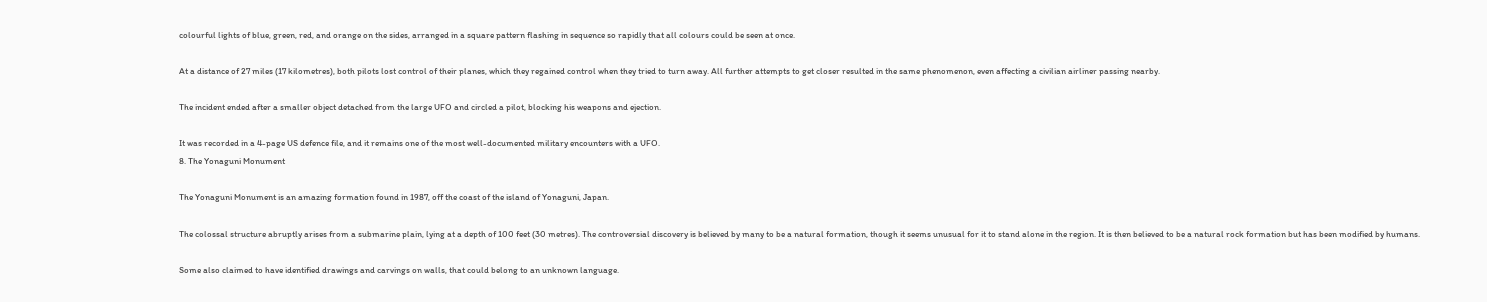colourful lights of blue, green, red, and orange on the sides, arranged in a square pattern flashing in sequence so rapidly that all colours could be seen at once.

At a distance of 27 miles (17 kilometres), both pilots lost control of their planes, which they regained control when they tried to turn away. All further attempts to get closer resulted in the same phenomenon, even affecting a civilian airliner passing nearby.

The incident ended after a smaller object detached from the large UFO and circled a pilot, blocking his weapons and ejection.

It was recorded in a 4-page US defence file, and it remains one of the most well-documented military encounters with a UFO.
8. The Yonaguni Monument

The Yonaguni Monument is an amazing formation found in 1987, off the coast of the island of Yonaguni, Japan.

The colossal structure abruptly arises from a submarine plain, lying at a depth of 100 feet (30 metres). The controversial discovery is believed by many to be a natural formation, though it seems unusual for it to stand alone in the region. It is then believed to be a natural rock formation but has been modified by humans.

Some also claimed to have identified drawings and carvings on walls, that could belong to an unknown language.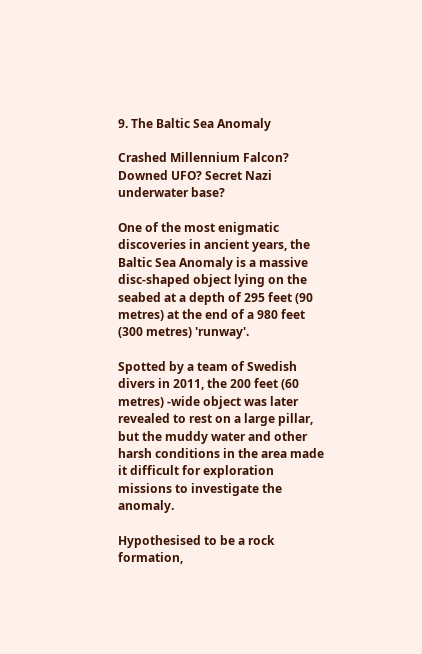9. The Baltic Sea Anomaly

Crashed Millennium Falcon? Downed UFO? Secret Nazi underwater base?

One of the most enigmatic discoveries in ancient years, the Baltic Sea Anomaly is a massive disc-shaped object lying on the seabed at a depth of 295 feet (90 metres) at the end of a 980 feet (300 metres) 'runway'.

Spotted by a team of Swedish divers in 2011, the 200 feet (60 metres) -wide object was later revealed to rest on a large pillar, but the muddy water and other harsh conditions in the area made it difficult for exploration missions to investigate the anomaly.

Hypothesised to be a rock formation,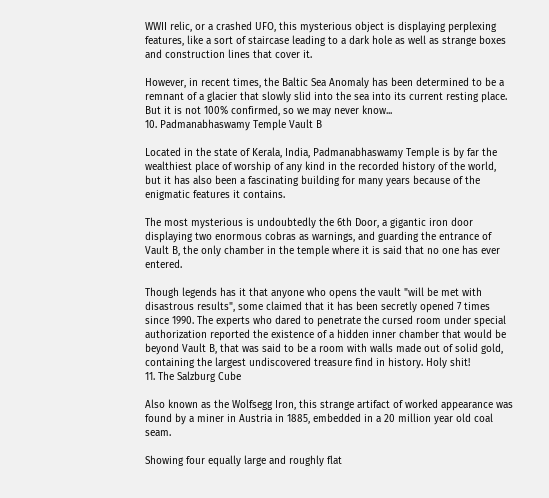WWII relic, or a crashed UFO, this mysterious object is displaying perplexing features, like a sort of staircase leading to a dark hole as well as strange boxes and construction lines that cover it.

However, in recent times, the Baltic Sea Anomaly has been determined to be a remnant of a glacier that slowly slid into the sea into its current resting place. But it is not 100% confirmed, so we may never know...
10. Padmanabhaswamy Temple Vault B

Located in the state of Kerala, India, Padmanabhaswamy Temple is by far the wealthiest place of worship of any kind in the recorded history of the world, but it has also been a fascinating building for many years because of the enigmatic features it contains.

The most mysterious is undoubtedly the 6th Door, a gigantic iron door displaying two enormous cobras as warnings, and guarding the entrance of Vault B, the only chamber in the temple where it is said that no one has ever entered.

Though legends has it that anyone who opens the vault "will be met with disastrous results", some claimed that it has been secretly opened 7 times since 1990. The experts who dared to penetrate the cursed room under special authorization reported the existence of a hidden inner chamber that would be beyond Vault B, that was said to be a room with walls made out of solid gold, containing the largest undiscovered treasure find in history. Holy shit!
11. The Salzburg Cube

Also known as the Wolfsegg Iron, this strange artifact of worked appearance was found by a miner in Austria in 1885, embedded in a 20 million year old coal seam.

Showing four equally large and roughly flat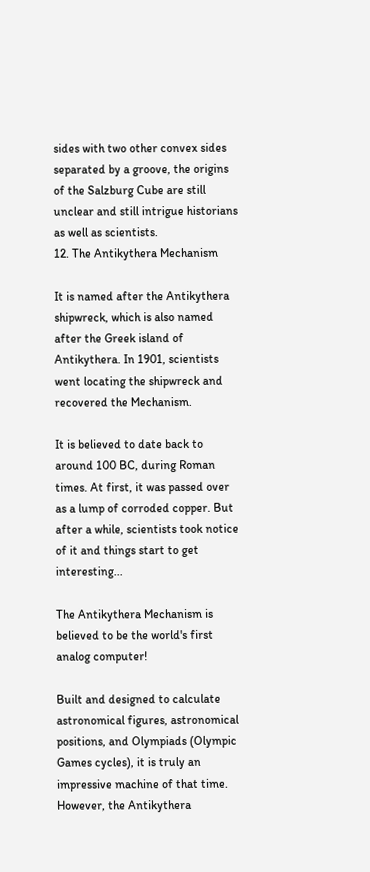sides with two other convex sides separated by a groove, the origins of the Salzburg Cube are still unclear and still intrigue historians as well as scientists.
12. The Antikythera Mechanism

It is named after the Antikythera shipwreck, which is also named after the Greek island of Antikythera. In 1901, scientists went locating the shipwreck and recovered the Mechanism.

It is believed to date back to around 100 BC, during Roman times. At first, it was passed over as a lump of corroded copper. But after a while, scientists took notice of it and things start to get interesting...

The Antikythera Mechanism is believed to be the world's first analog computer!

Built and designed to calculate astronomical figures, astronomical positions, and Olympiads (Olympic Games cycles), it is truly an impressive machine of that time.
However, the Antikythera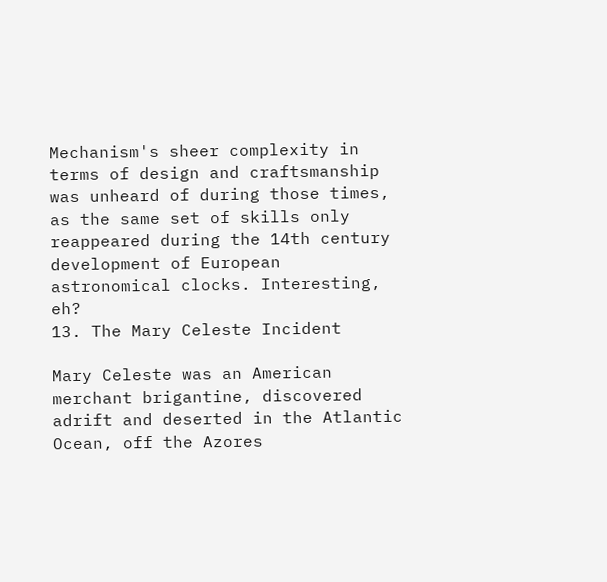Mechanism's sheer complexity in terms of design and craftsmanship was unheard of during those times, as the same set of skills only reappeared during the 14th century development of European astronomical clocks. Interesting, eh?
13. The Mary Celeste Incident

Mary Celeste was an American merchant brigantine, discovered adrift and deserted in the Atlantic Ocean, off the Azores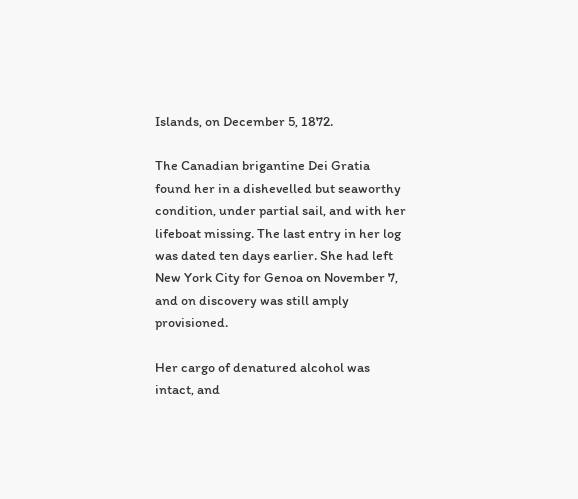Islands, on December 5, 1872.

The Canadian brigantine Dei Gratia found her in a dishevelled but seaworthy condition, under partial sail, and with her lifeboat missing. The last entry in her log was dated ten days earlier. She had left New York City for Genoa on November 7, and on discovery was still amply provisioned.

Her cargo of denatured alcohol was intact, and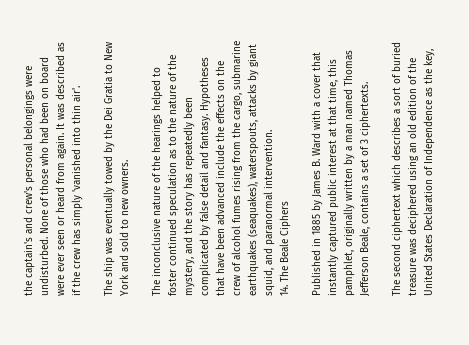the captain's and crew's personal belongings were undisturbed. None of those who had been on board were ever seen or heard from again. It was described as if the crew has simply 'vanished into thin air'.

The ship was eventually towed by the Dei Gratia to New York and sold to new owners.

The inconclusive nature of the hearings helped to foster continued speculation as to the nature of the mystery, and the story has repeatedly been complicated by false detail and fantasy. Hypotheses that have been advanced include the effects on the crew of alcohol fumes rising from the cargo, submarine earthquakes (seaquakes), waterspouts, attacks by giant squid, and paranormal intervention.
14. The Beale Ciphers

Published in 1885 by James B. Ward with a cover that instantly captured public interest at that time, this pamphlet, originally written by a man named Thomas Jefferson Beale, contains a set of 3 ciphertexts.

The second ciphertext which describes a sort of buried treasure was deciphered using an old edition of the United States Declaration of Independence as the key,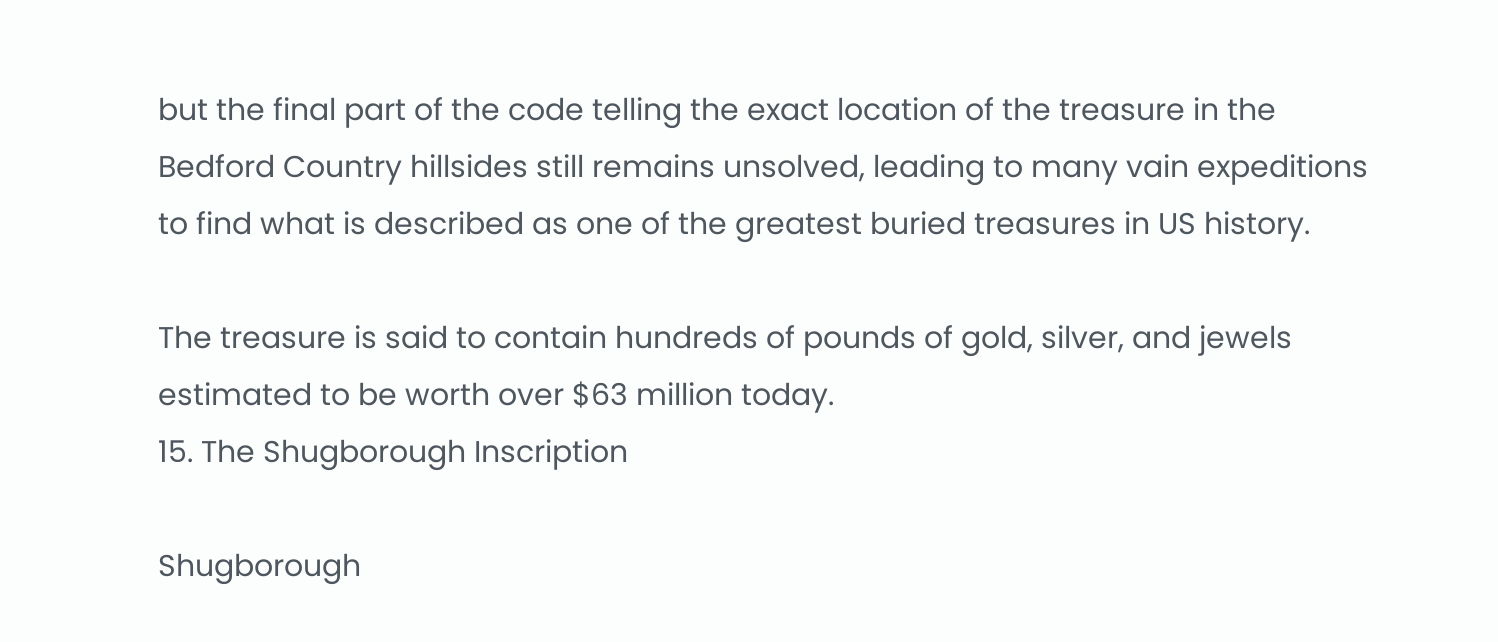but the final part of the code telling the exact location of the treasure in the Bedford Country hillsides still remains unsolved, leading to many vain expeditions to find what is described as one of the greatest buried treasures in US history.

The treasure is said to contain hundreds of pounds of gold, silver, and jewels estimated to be worth over $63 million today.
15. The Shugborough Inscription

Shugborough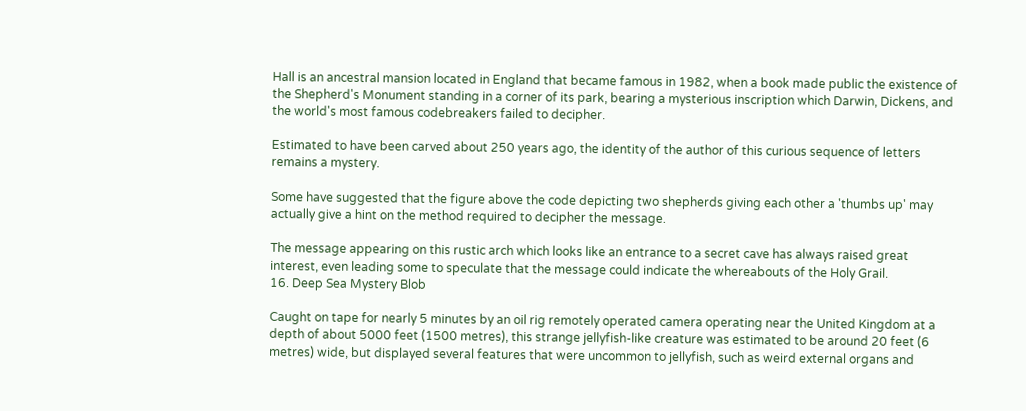Hall is an ancestral mansion located in England that became famous in 1982, when a book made public the existence of the Shepherd's Monument standing in a corner of its park, bearing a mysterious inscription which Darwin, Dickens, and the world's most famous codebreakers failed to decipher.

Estimated to have been carved about 250 years ago, the identity of the author of this curious sequence of letters remains a mystery.

Some have suggested that the figure above the code depicting two shepherds giving each other a 'thumbs up' may actually give a hint on the method required to decipher the message.

The message appearing on this rustic arch which looks like an entrance to a secret cave has always raised great interest, even leading some to speculate that the message could indicate the whereabouts of the Holy Grail.
16. Deep Sea Mystery Blob

Caught on tape for nearly 5 minutes by an oil rig remotely operated camera operating near the United Kingdom at a depth of about 5000 feet (1500 metres), this strange jellyfish-like creature was estimated to be around 20 feet (6 metres) wide, but displayed several features that were uncommon to jellyfish, such as weird external organs and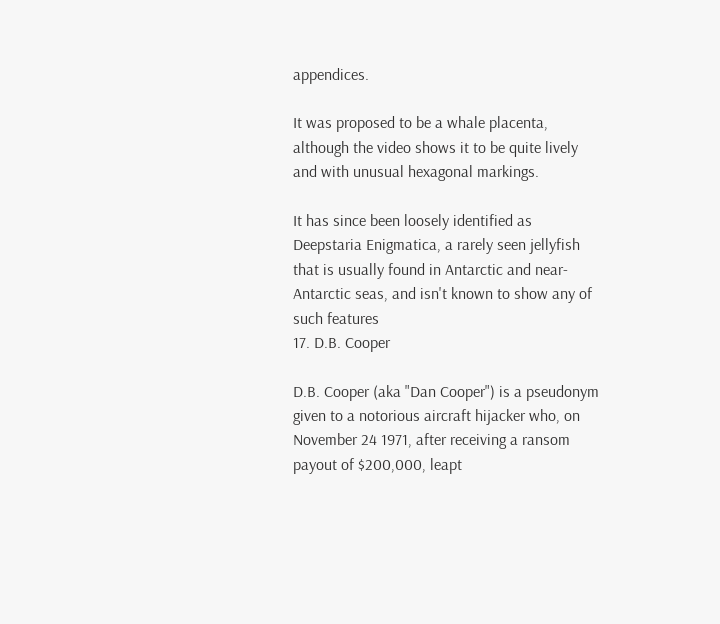appendices.

It was proposed to be a whale placenta, although the video shows it to be quite lively and with unusual hexagonal markings.

It has since been loosely identified as Deepstaria Enigmatica, a rarely seen jellyfish that is usually found in Antarctic and near-Antarctic seas, and isn't known to show any of such features
17. D.B. Cooper

D.B. Cooper (aka "Dan Cooper") is a pseudonym given to a notorious aircraft hijacker who, on November 24 1971, after receiving a ransom payout of $200,000, leapt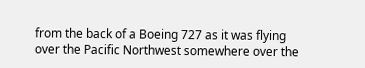from the back of a Boeing 727 as it was flying over the Pacific Northwest somewhere over the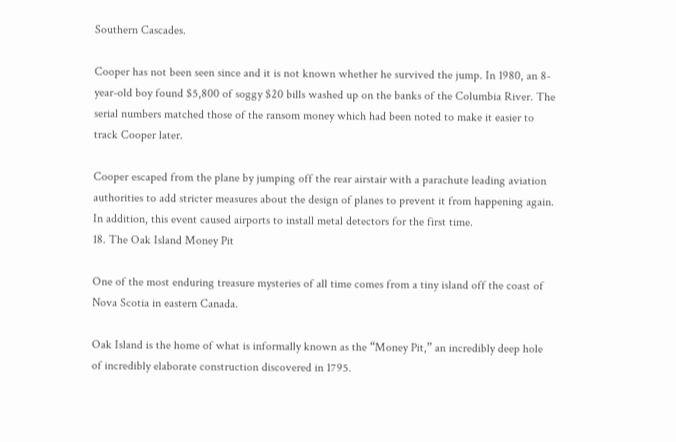Southern Cascades.

Cooper has not been seen since and it is not known whether he survived the jump. In 1980, an 8-year-old boy found $5,800 of soggy $20 bills washed up on the banks of the Columbia River. The serial numbers matched those of the ransom money which had been noted to make it easier to track Cooper later.

Cooper escaped from the plane by jumping off the rear airstair with a parachute leading aviation authorities to add stricter measures about the design of planes to prevent it from happening again. In addition, this event caused airports to install metal detectors for the first time.
18. The Oak Island Money Pit

One of the most enduring treasure mysteries of all time comes from a tiny island off the coast of Nova Scotia in eastern Canada.

Oak Island is the home of what is informally known as the “Money Pit,” an incredibly deep hole of incredibly elaborate construction discovered in 1795.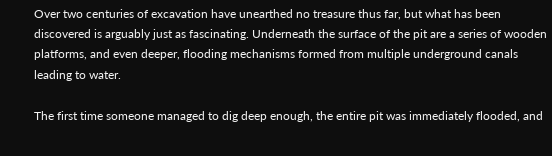Over two centuries of excavation have unearthed no treasure thus far, but what has been discovered is arguably just as fascinating. Underneath the surface of the pit are a series of wooden platforms, and even deeper, flooding mechanisms formed from multiple underground canals leading to water.

The first time someone managed to dig deep enough, the entire pit was immediately flooded, and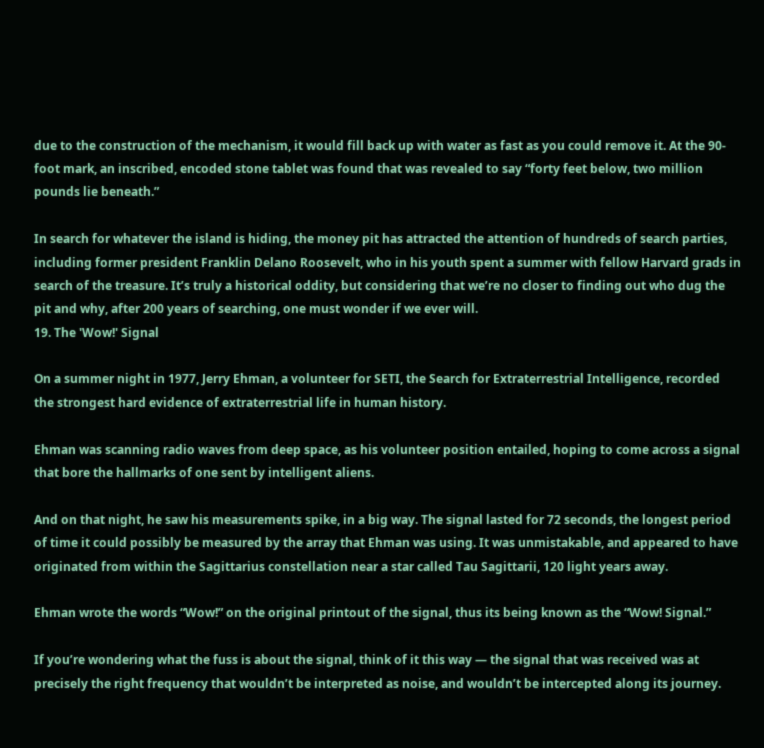due to the construction of the mechanism, it would fill back up with water as fast as you could remove it. At the 90-foot mark, an inscribed, encoded stone tablet was found that was revealed to say “forty feet below, two million pounds lie beneath.”

In search for whatever the island is hiding, the money pit has attracted the attention of hundreds of search parties, including former president Franklin Delano Roosevelt, who in his youth spent a summer with fellow Harvard grads in search of the treasure. It’s truly a historical oddity, but considering that we’re no closer to finding out who dug the pit and why, after 200 years of searching, one must wonder if we ever will.
19. The 'Wow!' Signal

On a summer night in 1977, Jerry Ehman, a volunteer for SETI, the Search for Extraterrestrial Intelligence, recorded the strongest hard evidence of extraterrestrial life in human history.

Ehman was scanning radio waves from deep space, as his volunteer position entailed, hoping to come across a signal that bore the hallmarks of one sent by intelligent aliens.

And on that night, he saw his measurements spike, in a big way. The signal lasted for 72 seconds, the longest period of time it could possibly be measured by the array that Ehman was using. It was unmistakable, and appeared to have originated from within the Sagittarius constellation near a star called Tau Sagittarii, 120 light years away.

Ehman wrote the words “Wow!” on the original printout of the signal, thus its being known as the “Wow! Signal.”

If you’re wondering what the fuss is about the signal, think of it this way — the signal that was received was at precisely the right frequency that wouldn’t be interpreted as noise, and wouldn’t be intercepted along its journey.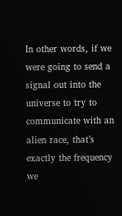In other words, if we were going to send a signal out into the universe to try to communicate with an alien race, that’s exactly the frequency we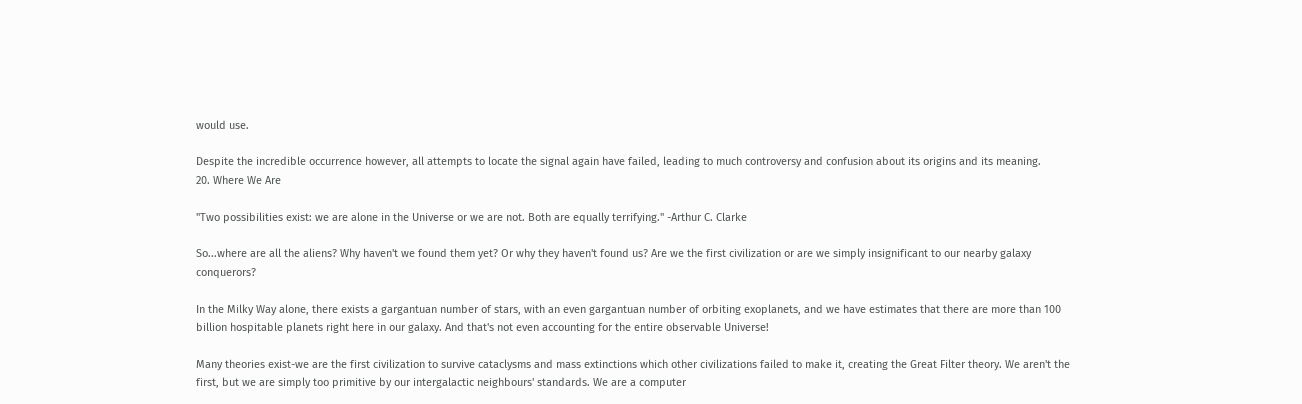would use.

Despite the incredible occurrence however, all attempts to locate the signal again have failed, leading to much controversy and confusion about its origins and its meaning.
20. Where We Are

"Two possibilities exist: we are alone in the Universe or we are not. Both are equally terrifying." -Arthur C. Clarke

So...where are all the aliens? Why haven't we found them yet? Or why they haven't found us? Are we the first civilization or are we simply insignificant to our nearby galaxy conquerors?

In the Milky Way alone, there exists a gargantuan number of stars, with an even gargantuan number of orbiting exoplanets, and we have estimates that there are more than 100 billion hospitable planets right here in our galaxy. And that's not even accounting for the entire observable Universe!

Many theories exist-we are the first civilization to survive cataclysms and mass extinctions which other civilizations failed to make it, creating the Great Filter theory. We aren't the first, but we are simply too primitive by our intergalactic neighbours' standards. We are a computer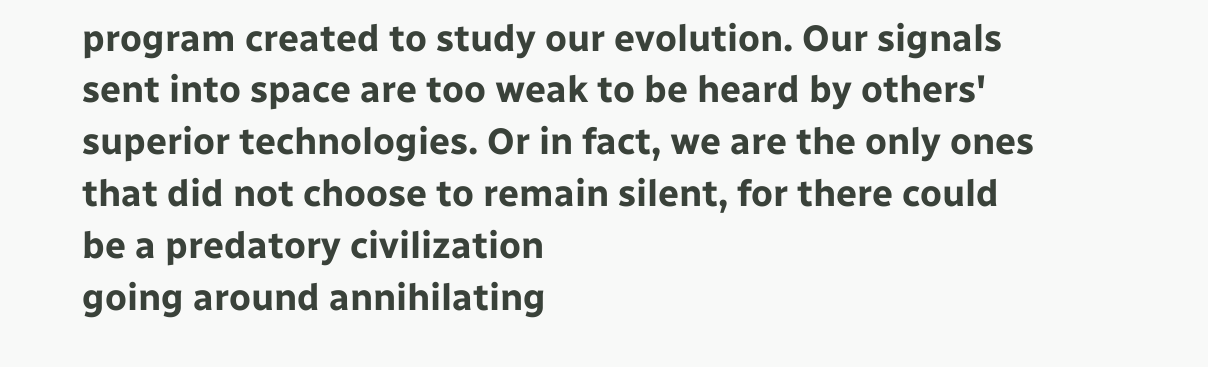program created to study our evolution. Our signals sent into space are too weak to be heard by others' superior technologies. Or in fact, we are the only ones that did not choose to remain silent, for there could be a predatory civilization
going around annihilating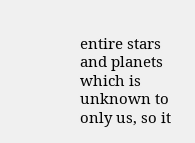entire stars and planets which is unknown to only us, so it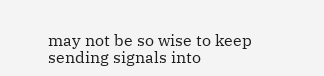may not be so wise to keep sending signals into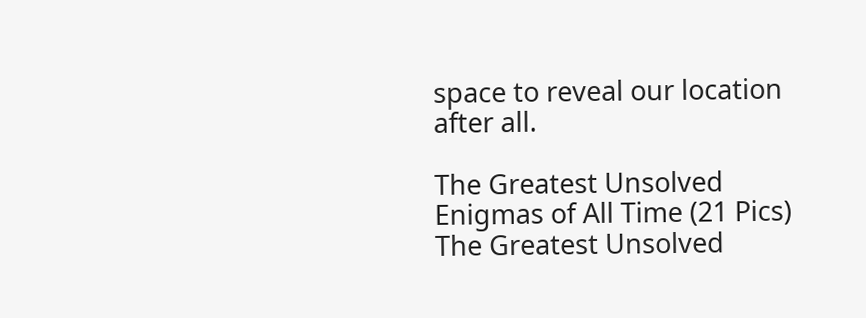space to reveal our location after all.

The Greatest Unsolved Enigmas of All Time (21 Pics)  The Greatest Unsolved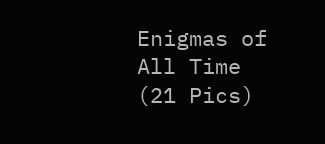Enigmas of All Time (21 Pics)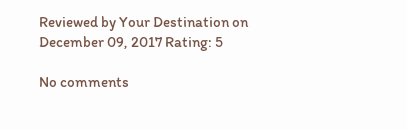Reviewed by Your Destination on December 09, 2017 Rating: 5

No comments